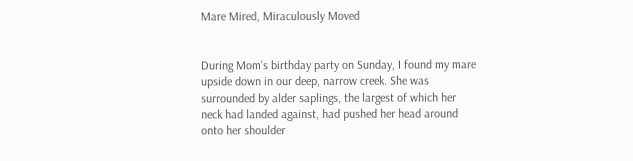Mare Mired, Miraculously Moved


During Mom’s birthday party on Sunday, I found my mare upside down in our deep, narrow creek. She was surrounded by alder saplings, the largest of which her neck had landed against, had pushed her head around onto her shoulder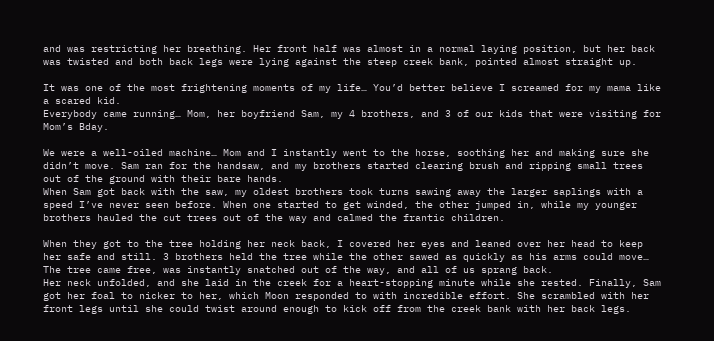and was restricting her breathing. Her front half was almost in a normal laying position, but her back was twisted and both back legs were lying against the steep creek bank, pointed almost straight up.

It was one of the most frightening moments of my life… You’d better believe I screamed for my mama like a scared kid.
Everybody came running… Mom, her boyfriend Sam, my 4 brothers, and 3 of our kids that were visiting for Mom’s Bday.

We were a well-oiled machine… Mom and I instantly went to the horse, soothing her and making sure she didn’t move. Sam ran for the handsaw, and my brothers started clearing brush and ripping small trees out of the ground with their bare hands.
When Sam got back with the saw, my oldest brothers took turns sawing away the larger saplings with a speed I’ve never seen before. When one started to get winded, the other jumped in, while my younger brothers hauled the cut trees out of the way and calmed the frantic children.

When they got to the tree holding her neck back, I covered her eyes and leaned over her head to keep her safe and still. 3 brothers held the tree while the other sawed as quickly as his arms could move…
The tree came free, was instantly snatched out of the way, and all of us sprang back.
Her neck unfolded, and she laid in the creek for a heart-stopping minute while she rested. Finally, Sam got her foal to nicker to her, which Moon responded to with incredible effort. She scrambled with her front legs until she could twist around enough to kick off from the creek bank with her back legs.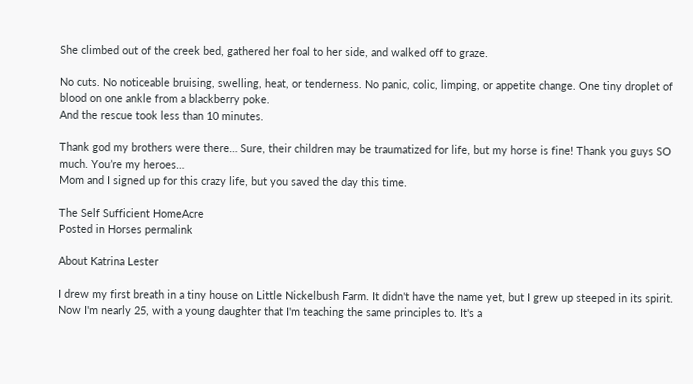She climbed out of the creek bed, gathered her foal to her side, and walked off to graze.

No cuts. No noticeable bruising, swelling, heat, or tenderness. No panic, colic, limping, or appetite change. One tiny droplet of blood on one ankle from a blackberry poke.
And the rescue took less than 10 minutes.

Thank god my brothers were there… Sure, their children may be traumatized for life, but my horse is fine! Thank you guys SO much. You’re my heroes…
Mom and I signed up for this crazy life, but you saved the day this time.

The Self Sufficient HomeAcre
Posted in Horses permalink

About Katrina Lester

I drew my first breath in a tiny house on Little Nickelbush Farm. It didn't have the name yet, but I grew up steeped in its spirit. Now I'm nearly 25, with a young daughter that I'm teaching the same principles to. It's a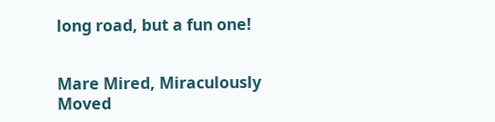long road, but a fun one!


Mare Mired, Miraculously Moved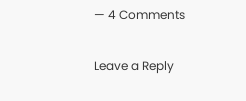— 4 Comments

Leave a Reply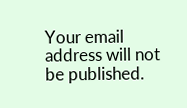Your email address will not be published.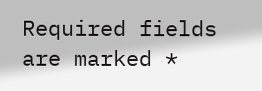Required fields are marked *